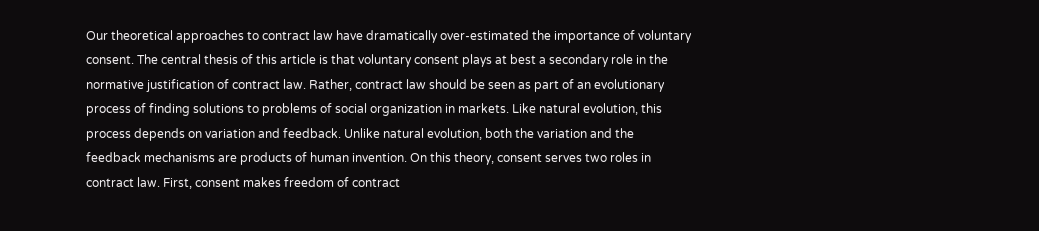Our theoretical approaches to contract law have dramatically over-estimated the importance of voluntary consent. The central thesis of this article is that voluntary consent plays at best a secondary role in the normative justification of contract law. Rather, contract law should be seen as part of an evolutionary process of finding solutions to problems of social organization in markets. Like natural evolution, this process depends on variation and feedback. Unlike natural evolution, both the variation and the feedback mechanisms are products of human invention. On this theory, consent serves two roles in contract law. First, consent makes freedom of contract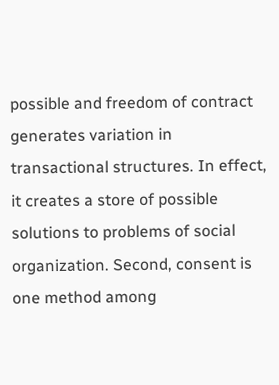possible and freedom of contract generates variation in transactional structures. In effect, it creates a store of possible solutions to problems of social organization. Second, consent is one method among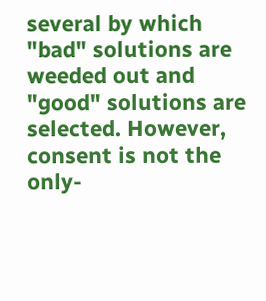several by which "bad" solutions are weeded out and "good" solutions are selected. However, consent is not the only-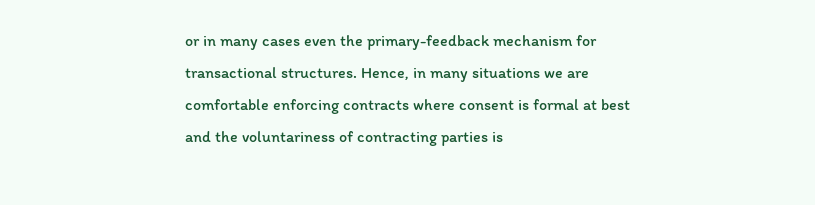or in many cases even the primary-feedback mechanism for transactional structures. Hence, in many situations we are comfortable enforcing contracts where consent is formal at best and the voluntariness of contracting parties is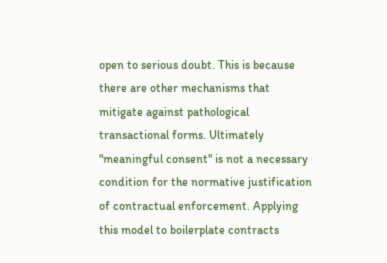open to serious doubt. This is because there are other mechanisms that mitigate against pathological transactional forms. Ultimately "meaningful consent" is not a necessary condition for the normative justification of contractual enforcement. Applying this model to boilerplate contracts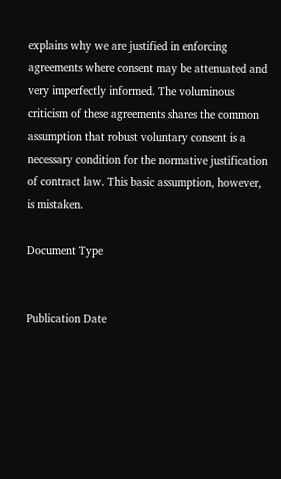explains why we are justified in enforcing agreements where consent may be attenuated and very imperfectly informed. The voluminous criticism of these agreements shares the common assumption that robust voluntary consent is a necessary condition for the normative justification of contract law. This basic assumption, however, is mistaken.

Document Type


Publication Date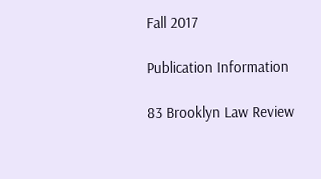Fall 2017

Publication Information

83 Brooklyn Law Review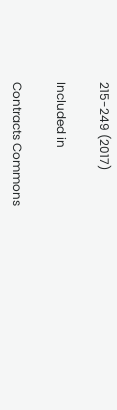215-249 (2017)

Included in

Contracts Commons